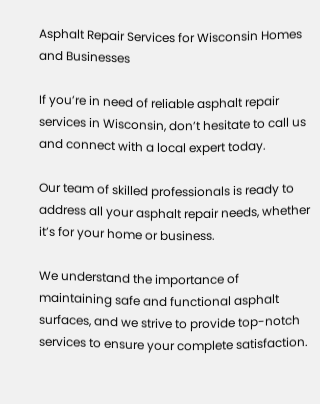Asphalt Repair Services for Wisconsin Homes and Businesses

If you’re in need of reliable asphalt repair services in Wisconsin, don’t hesitate to call us and connect with a local expert today.

Our team of skilled professionals is ready to address all your asphalt repair needs, whether it’s for your home or business.

We understand the importance of maintaining safe and functional asphalt surfaces, and we strive to provide top-notch services to ensure your complete satisfaction.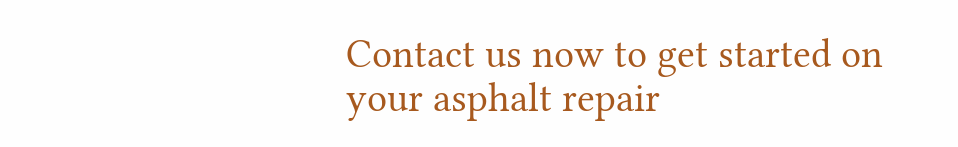Contact us now to get started on your asphalt repair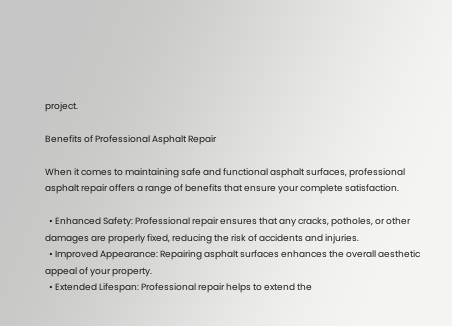project.

Benefits of Professional Asphalt Repair

When it comes to maintaining safe and functional asphalt surfaces, professional asphalt repair offers a range of benefits that ensure your complete satisfaction.

  • Enhanced Safety: Professional repair ensures that any cracks, potholes, or other damages are properly fixed, reducing the risk of accidents and injuries.
  • Improved Appearance: Repairing asphalt surfaces enhances the overall aesthetic appeal of your property.
  • Extended Lifespan: Professional repair helps to extend the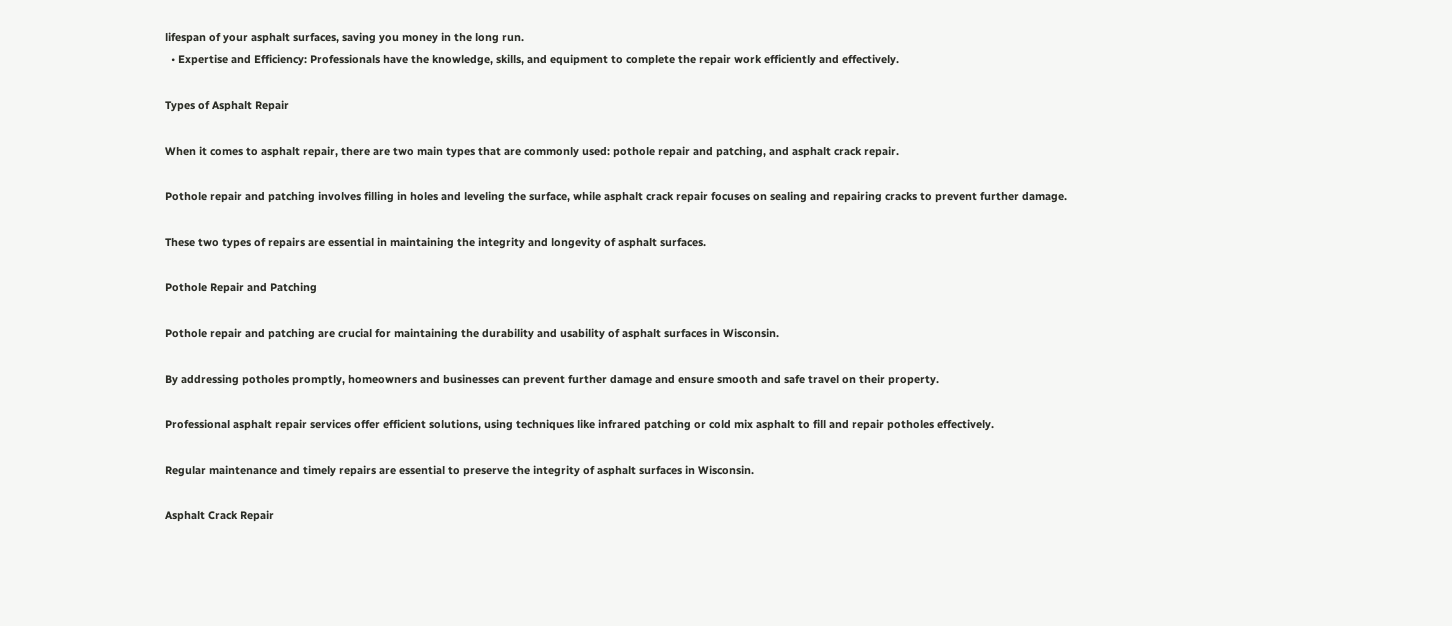lifespan of your asphalt surfaces, saving you money in the long run.
  • Expertise and Efficiency: Professionals have the knowledge, skills, and equipment to complete the repair work efficiently and effectively.

Types of Asphalt Repair

When it comes to asphalt repair, there are two main types that are commonly used: pothole repair and patching, and asphalt crack repair.

Pothole repair and patching involves filling in holes and leveling the surface, while asphalt crack repair focuses on sealing and repairing cracks to prevent further damage.

These two types of repairs are essential in maintaining the integrity and longevity of asphalt surfaces.

Pothole Repair and Patching

Pothole repair and patching are crucial for maintaining the durability and usability of asphalt surfaces in Wisconsin.

By addressing potholes promptly, homeowners and businesses can prevent further damage and ensure smooth and safe travel on their property.

Professional asphalt repair services offer efficient solutions, using techniques like infrared patching or cold mix asphalt to fill and repair potholes effectively.

Regular maintenance and timely repairs are essential to preserve the integrity of asphalt surfaces in Wisconsin.

Asphalt Crack Repair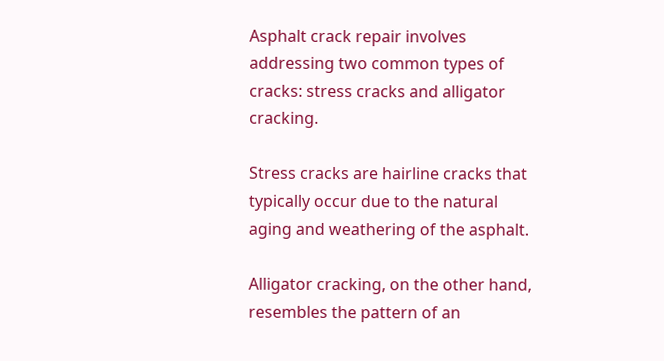Asphalt crack repair involves addressing two common types of cracks: stress cracks and alligator cracking.

Stress cracks are hairline cracks that typically occur due to the natural aging and weathering of the asphalt.

Alligator cracking, on the other hand, resembles the pattern of an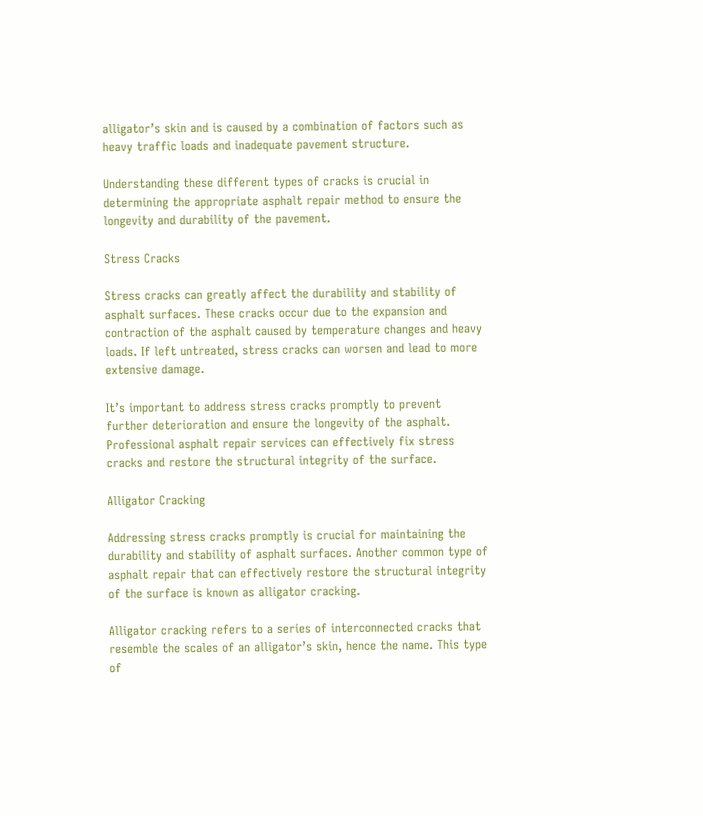alligator’s skin and is caused by a combination of factors such as heavy traffic loads and inadequate pavement structure.

Understanding these different types of cracks is crucial in determining the appropriate asphalt repair method to ensure the longevity and durability of the pavement.

Stress Cracks

Stress cracks can greatly affect the durability and stability of asphalt surfaces. These cracks occur due to the expansion and contraction of the asphalt caused by temperature changes and heavy loads. If left untreated, stress cracks can worsen and lead to more extensive damage.

It’s important to address stress cracks promptly to prevent further deterioration and ensure the longevity of the asphalt. Professional asphalt repair services can effectively fix stress cracks and restore the structural integrity of the surface.

Alligator Cracking

Addressing stress cracks promptly is crucial for maintaining the durability and stability of asphalt surfaces. Another common type of asphalt repair that can effectively restore the structural integrity of the surface is known as alligator cracking.

Alligator cracking refers to a series of interconnected cracks that resemble the scales of an alligator’s skin, hence the name. This type of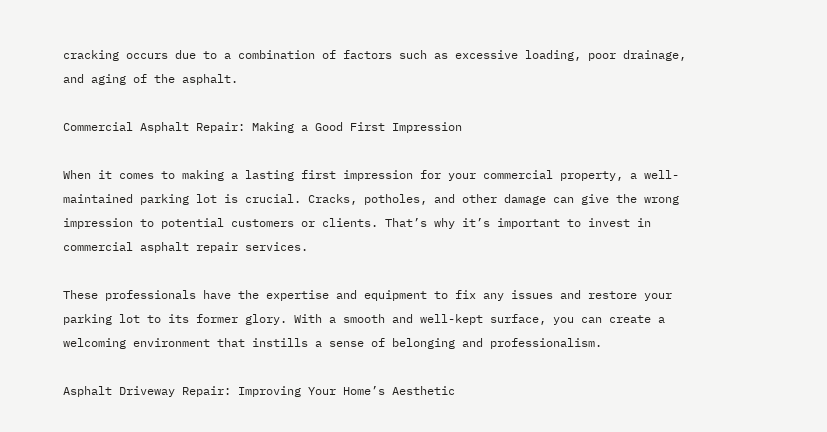cracking occurs due to a combination of factors such as excessive loading, poor drainage, and aging of the asphalt.

Commercial Asphalt Repair: Making a Good First Impression

When it comes to making a lasting first impression for your commercial property, a well-maintained parking lot is crucial. Cracks, potholes, and other damage can give the wrong impression to potential customers or clients. That’s why it’s important to invest in commercial asphalt repair services.

These professionals have the expertise and equipment to fix any issues and restore your parking lot to its former glory. With a smooth and well-kept surface, you can create a welcoming environment that instills a sense of belonging and professionalism.

Asphalt Driveway Repair: Improving Your Home’s Aesthetic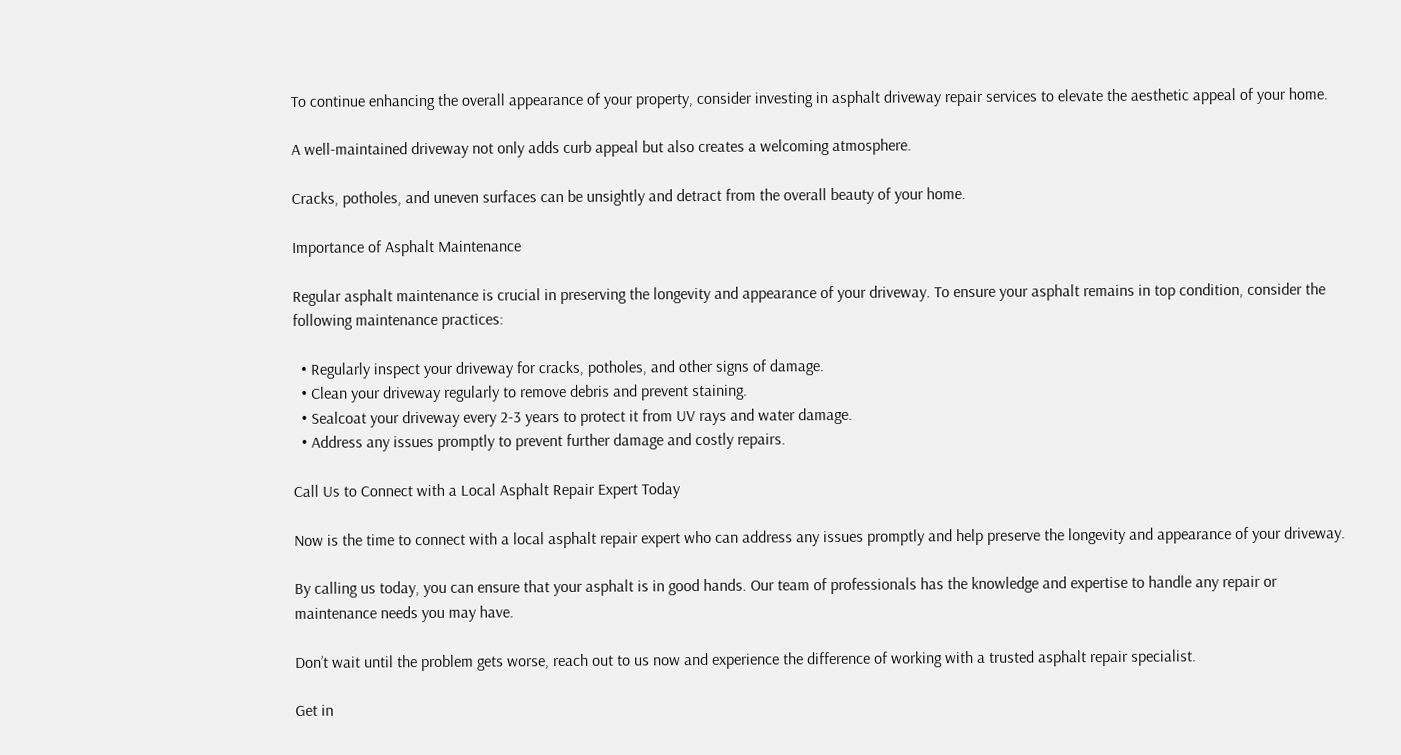To continue enhancing the overall appearance of your property, consider investing in asphalt driveway repair services to elevate the aesthetic appeal of your home.

A well-maintained driveway not only adds curb appeal but also creates a welcoming atmosphere.

Cracks, potholes, and uneven surfaces can be unsightly and detract from the overall beauty of your home.

Importance of Asphalt Maintenance

Regular asphalt maintenance is crucial in preserving the longevity and appearance of your driveway. To ensure your asphalt remains in top condition, consider the following maintenance practices:

  • Regularly inspect your driveway for cracks, potholes, and other signs of damage.
  • Clean your driveway regularly to remove debris and prevent staining.
  • Sealcoat your driveway every 2-3 years to protect it from UV rays and water damage.
  • Address any issues promptly to prevent further damage and costly repairs.

Call Us to Connect with a Local Asphalt Repair Expert Today

Now is the time to connect with a local asphalt repair expert who can address any issues promptly and help preserve the longevity and appearance of your driveway.

By calling us today, you can ensure that your asphalt is in good hands. Our team of professionals has the knowledge and expertise to handle any repair or maintenance needs you may have.

Don’t wait until the problem gets worse, reach out to us now and experience the difference of working with a trusted asphalt repair specialist.

Get in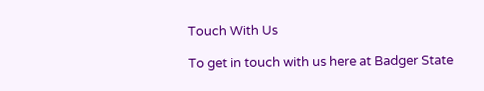Touch With Us

To get in touch with us here at Badger State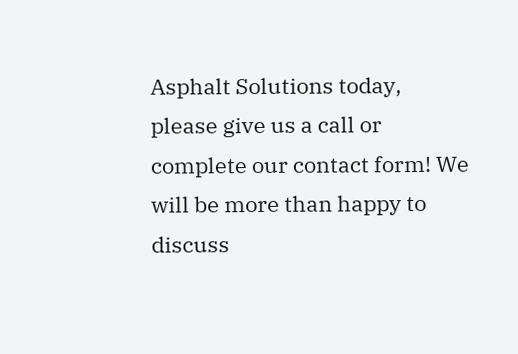Asphalt Solutions today, please give us a call or complete our contact form! We will be more than happy to discuss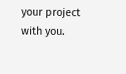your project with you.